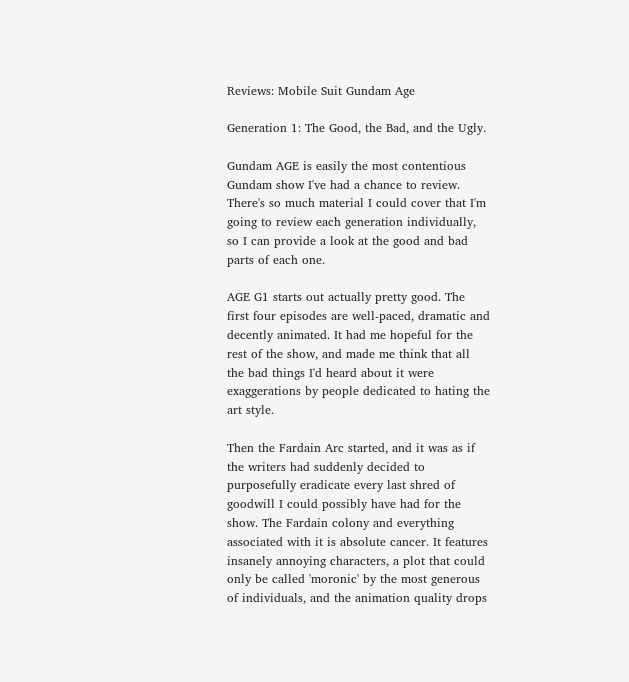Reviews: Mobile Suit Gundam Age

Generation 1: The Good, the Bad, and the Ugly.

Gundam AGE is easily the most contentious Gundam show I've had a chance to review. There's so much material I could cover that I'm going to review each generation individually, so I can provide a look at the good and bad parts of each one.

AGE G1 starts out actually pretty good. The first four episodes are well-paced, dramatic and decently animated. It had me hopeful for the rest of the show, and made me think that all the bad things I'd heard about it were exaggerations by people dedicated to hating the art style.

Then the Fardain Arc started, and it was as if the writers had suddenly decided to purposefully eradicate every last shred of goodwill I could possibly have had for the show. The Fardain colony and everything associated with it is absolute cancer. It features insanely annoying characters, a plot that could only be called 'moronic' by the most generous of individuals, and the animation quality drops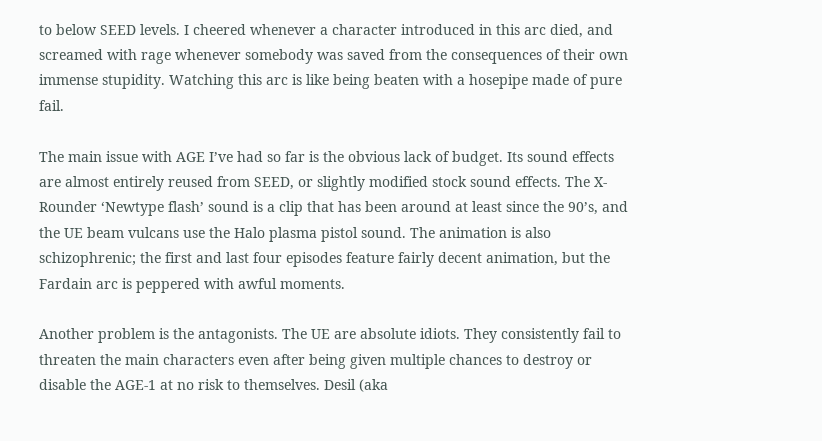to below SEED levels. I cheered whenever a character introduced in this arc died, and screamed with rage whenever somebody was saved from the consequences of their own immense stupidity. Watching this arc is like being beaten with a hosepipe made of pure fail.

The main issue with AGE I’ve had so far is the obvious lack of budget. Its sound effects are almost entirely reused from SEED, or slightly modified stock sound effects. The X-Rounder ‘Newtype flash’ sound is a clip that has been around at least since the 90’s, and the UE beam vulcans use the Halo plasma pistol sound. The animation is also schizophrenic; the first and last four episodes feature fairly decent animation, but the Fardain arc is peppered with awful moments.

Another problem is the antagonists. The UE are absolute idiots. They consistently fail to threaten the main characters even after being given multiple chances to destroy or disable the AGE-1 at no risk to themselves. Desil (aka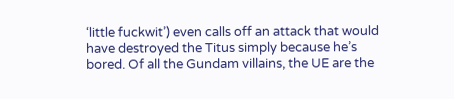‘little fuckwit’) even calls off an attack that would have destroyed the Titus simply because he’s bored. Of all the Gundam villains, the UE are the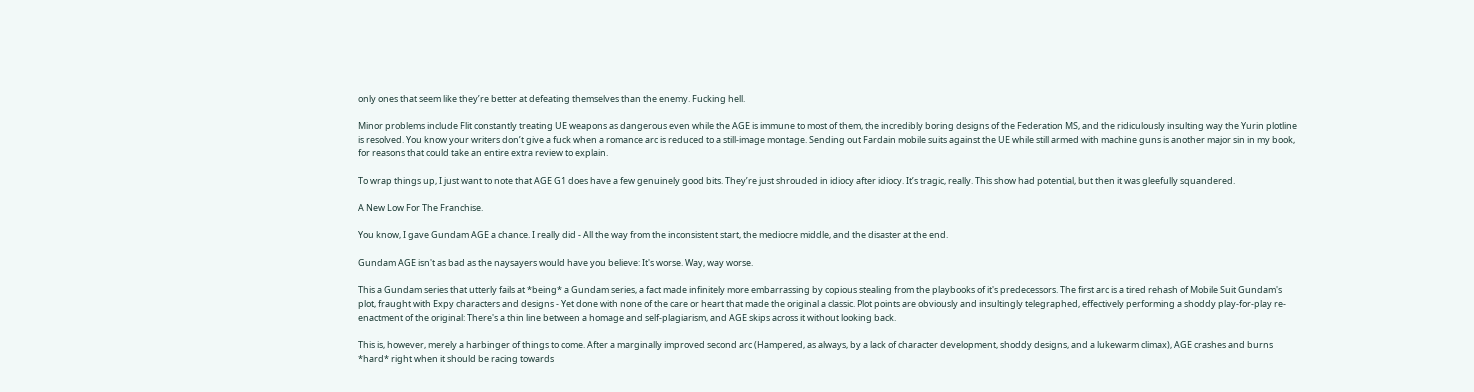only ones that seem like they’re better at defeating themselves than the enemy. Fucking hell.

Minor problems include Flit constantly treating UE weapons as dangerous even while the AGE is immune to most of them, the incredibly boring designs of the Federation MS, and the ridiculously insulting way the Yurin plotline is resolved. You know your writers don’t give a fuck when a romance arc is reduced to a still-image montage. Sending out Fardain mobile suits against the UE while still armed with machine guns is another major sin in my book, for reasons that could take an entire extra review to explain.

To wrap things up, I just want to note that AGE G1 does have a few genuinely good bits. They’re just shrouded in idiocy after idiocy. It’s tragic, really. This show had potential, but then it was gleefully squandered.

A New Low For The Franchise.

You know, I gave Gundam AGE a chance. I really did - All the way from the inconsistent start, the mediocre middle, and the disaster at the end.

Gundam AGE isn't as bad as the naysayers would have you believe: It's worse. Way, way worse.

This a Gundam series that utterly fails at *being* a Gundam series, a fact made infinitely more embarrassing by copious stealing from the playbooks of it's predecessors. The first arc is a tired rehash of Mobile Suit Gundam's plot, fraught with Expy characters and designs - Yet done with none of the care or heart that made the original a classic. Plot points are obviously and insultingly telegraphed, effectively performing a shoddy play-for-play re-enactment of the original: There's a thin line between a homage and self-plagiarism, and AGE skips across it without looking back.

This is, however, merely a harbinger of things to come. After a marginally improved second arc (Hampered, as always, by a lack of character development, shoddy designs, and a lukewarm climax), AGE crashes and burns *hard* right when it should be racing towards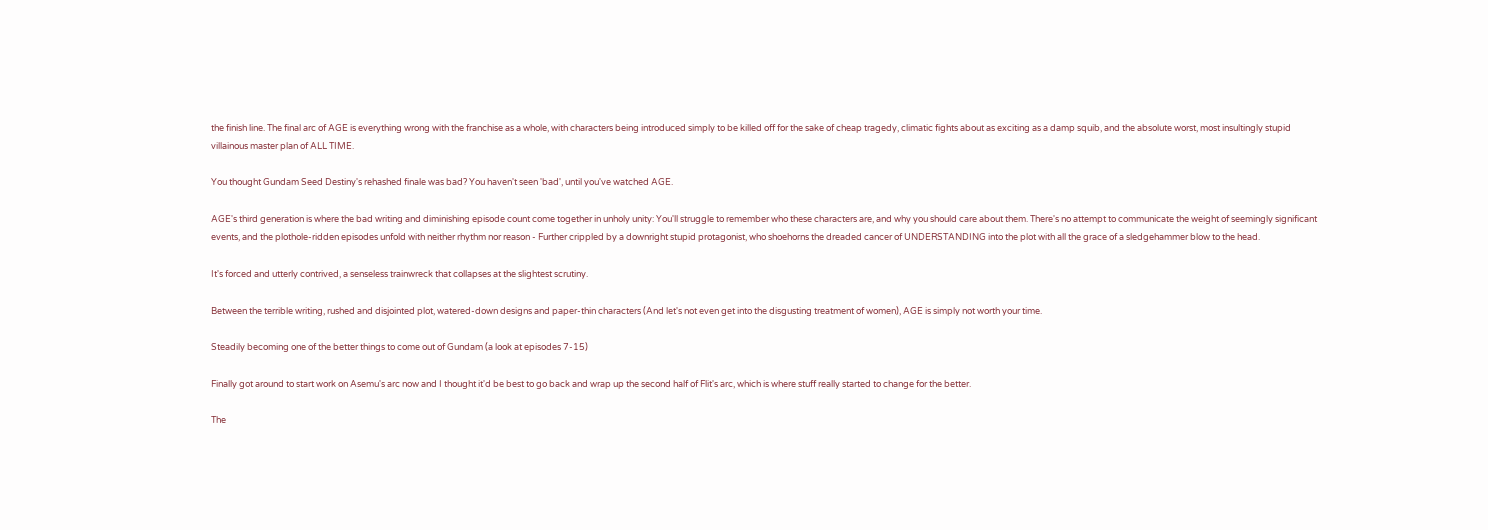the finish line. The final arc of AGE is everything wrong with the franchise as a whole, with characters being introduced simply to be killed off for the sake of cheap tragedy, climatic fights about as exciting as a damp squib, and the absolute worst, most insultingly stupid villainous master plan of ALL TIME.

You thought Gundam Seed Destiny's rehashed finale was bad? You haven't seen 'bad', until you've watched AGE.

AGE's third generation is where the bad writing and diminishing episode count come together in unholy unity: You'll struggle to remember who these characters are, and why you should care about them. There's no attempt to communicate the weight of seemingly significant events, and the plothole-ridden episodes unfold with neither rhythm nor reason - Further crippled by a downright stupid protagonist, who shoehorns the dreaded cancer of UNDERSTANDING into the plot with all the grace of a sledgehammer blow to the head.

It's forced and utterly contrived, a senseless trainwreck that collapses at the slightest scrutiny.

Between the terrible writing, rushed and disjointed plot, watered-down designs and paper-thin characters (And let's not even get into the disgusting treatment of women), AGE is simply not worth your time.

Steadily becoming one of the better things to come out of Gundam (a look at episodes 7-15)

Finally got around to start work on Asemu's arc now and I thought it'd be best to go back and wrap up the second half of Flit's arc, which is where stuff really started to change for the better.

The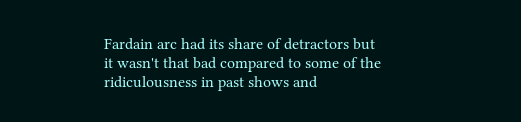Fardain arc had its share of detractors but it wasn't that bad compared to some of the ridiculousness in past shows and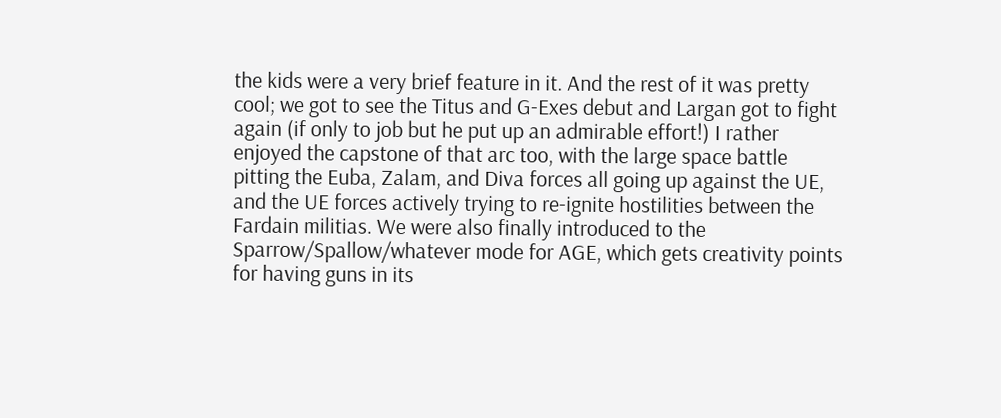the kids were a very brief feature in it. And the rest of it was pretty cool; we got to see the Titus and G-Exes debut and Largan got to fight again (if only to job but he put up an admirable effort!) I rather enjoyed the capstone of that arc too, with the large space battle pitting the Euba, Zalam, and Diva forces all going up against the UE, and the UE forces actively trying to re-ignite hostilities between the Fardain militias. We were also finally introduced to the Sparrow/Spallow/whatever mode for AGE, which gets creativity points for having guns in its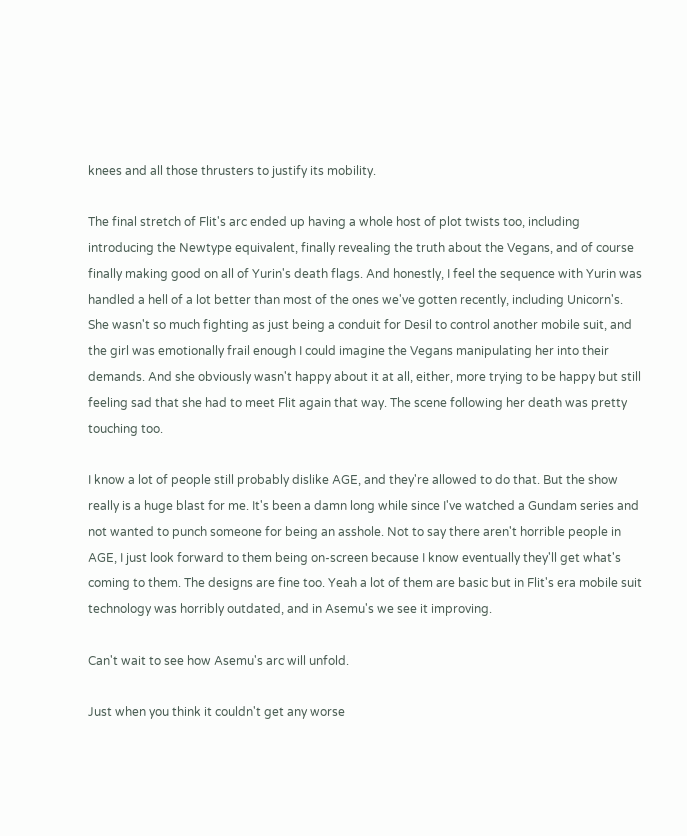knees and all those thrusters to justify its mobility.

The final stretch of Flit's arc ended up having a whole host of plot twists too, including introducing the Newtype equivalent, finally revealing the truth about the Vegans, and of course finally making good on all of Yurin's death flags. And honestly, I feel the sequence with Yurin was handled a hell of a lot better than most of the ones we've gotten recently, including Unicorn's. She wasn't so much fighting as just being a conduit for Desil to control another mobile suit, and the girl was emotionally frail enough I could imagine the Vegans manipulating her into their demands. And she obviously wasn't happy about it at all, either, more trying to be happy but still feeling sad that she had to meet Flit again that way. The scene following her death was pretty touching too.

I know a lot of people still probably dislike AGE, and they're allowed to do that. But the show really is a huge blast for me. It's been a damn long while since I've watched a Gundam series and not wanted to punch someone for being an asshole. Not to say there aren't horrible people in AGE, I just look forward to them being on-screen because I know eventually they'll get what's coming to them. The designs are fine too. Yeah a lot of them are basic but in Flit's era mobile suit technology was horribly outdated, and in Asemu's we see it improving.

Can't wait to see how Asemu's arc will unfold.

Just when you think it couldn't get any worse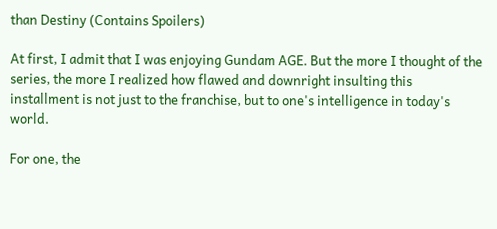than Destiny (Contains Spoilers)

At first, I admit that I was enjoying Gundam AGE. But the more I thought of the series, the more I realized how flawed and downright insulting this installment is not just to the franchise, but to one's intelligence in today's world.

For one, the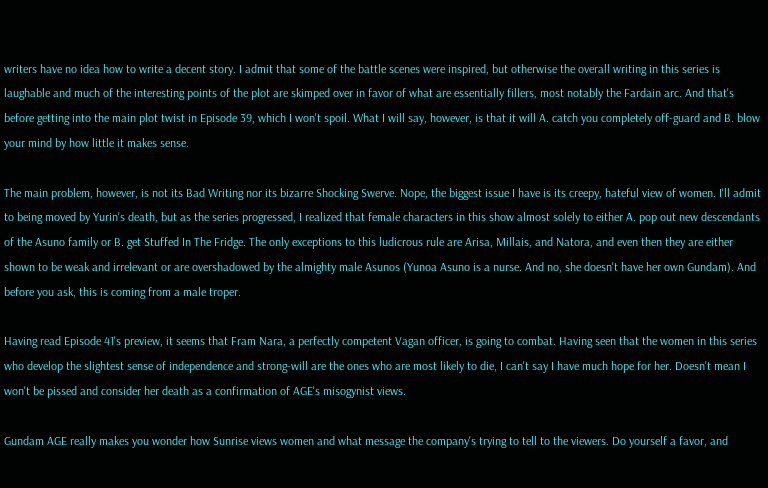writers have no idea how to write a decent story. I admit that some of the battle scenes were inspired, but otherwise the overall writing in this series is laughable and much of the interesting points of the plot are skimped over in favor of what are essentially fillers, most notably the Fardain arc. And that's before getting into the main plot twist in Episode 39, which I won't spoil. What I will say, however, is that it will A. catch you completely off-guard and B. blow your mind by how little it makes sense.

The main problem, however, is not its Bad Writing nor its bizarre Shocking Swerve. Nope, the biggest issue I have is its creepy, hateful view of women. I'll admit to being moved by Yurin's death, but as the series progressed, I realized that female characters in this show almost solely to either A. pop out new descendants of the Asuno family or B. get Stuffed In The Fridge. The only exceptions to this ludicrous rule are Arisa, Millais, and Natora, and even then they are either shown to be weak and irrelevant or are overshadowed by the almighty male Asunos (Yunoa Asuno is a nurse. And no, she doesn't have her own Gundam). And before you ask, this is coming from a male troper.

Having read Episode 41's preview, it seems that Fram Nara, a perfectly competent Vagan officer, is going to combat. Having seen that the women in this series who develop the slightest sense of independence and strong-will are the ones who are most likely to die, I can't say I have much hope for her. Doesn't mean I won't be pissed and consider her death as a confirmation of AGE's misogynist views.

Gundam AGE really makes you wonder how Sunrise views women and what message the company's trying to tell to the viewers. Do yourself a favor, and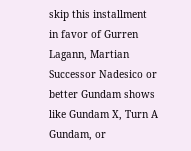skip this installment in favor of Gurren Lagann, Martian Successor Nadesico or better Gundam shows like Gundam X, Turn A Gundam, or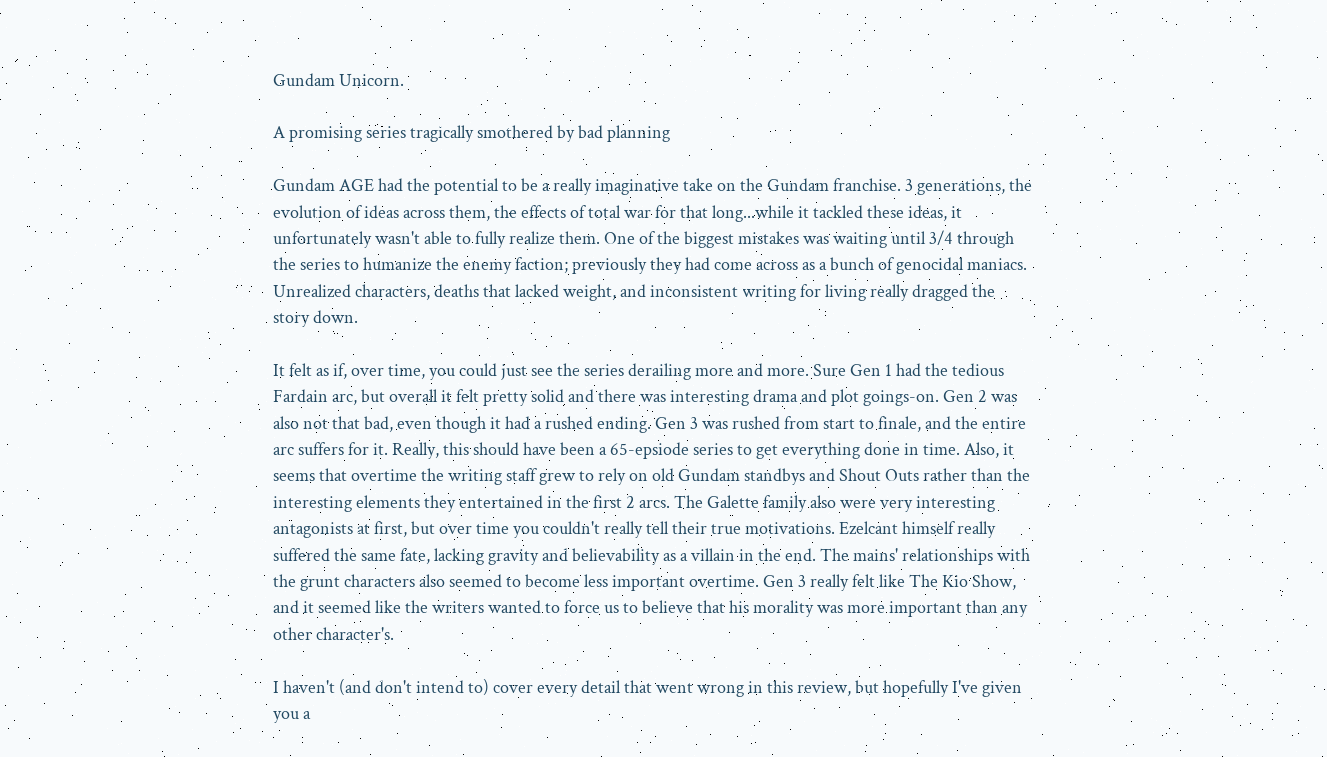Gundam Unicorn.

A promising series tragically smothered by bad planning

Gundam AGE had the potential to be a really imaginative take on the Gundam franchise. 3 generations, the evolution of ideas across them, the effects of total war for that long...while it tackled these ideas, it unfortunately wasn't able to fully realize them. One of the biggest mistakes was waiting until 3/4 through the series to humanize the enemy faction; previously they had come across as a bunch of genocidal maniacs. Unrealized characters, deaths that lacked weight, and inconsistent writing for living really dragged the story down.

It felt as if, over time, you could just see the series derailing more and more. Sure Gen 1 had the tedious Fardain arc, but overall it felt pretty solid and there was interesting drama and plot goings-on. Gen 2 was also not that bad, even though it had a rushed ending. Gen 3 was rushed from start to finale, and the entire arc suffers for it. Really, this should have been a 65-epsiode series to get everything done in time. Also, it seems that overtime the writing staff grew to rely on old Gundam standbys and Shout Outs rather than the interesting elements they entertained in the first 2 arcs. The Galette family also were very interesting antagonists at first, but over time you couldn't really tell their true motivations. Ezelcant himself really suffered the same fate, lacking gravity and believability as a villain in the end. The mains' relationships with the grunt characters also seemed to become less important overtime. Gen 3 really felt like The Kio Show, and it seemed like the writers wanted to force us to believe that his morality was more important than any other character's.

I haven't (and don't intend to) cover every detail that went wrong in this review, but hopefully I've given you a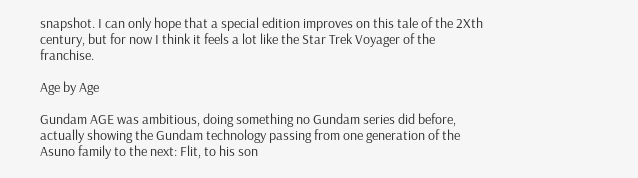snapshot. I can only hope that a special edition improves on this tale of the 2Xth century, but for now I think it feels a lot like the Star Trek Voyager of the franchise.

Age by Age

Gundam AGE was ambitious, doing something no Gundam series did before, actually showing the Gundam technology passing from one generation of the Asuno family to the next: Flit, to his son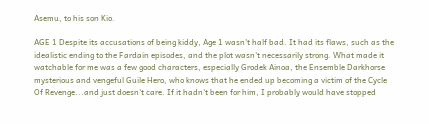Asemu, to his son Kio.

AGE 1 Despite its accusations of being kiddy, Age 1 wasn't half bad. It had its flaws, such as the idealistic ending to the Fardain episodes, and the plot wasn't necessarily strong. What made it watchable for me was a few good characters, especially Grodek Ainoa, the Ensemble Darkhorse mysterious and vengeful Guile Hero, who knows that he ended up becoming a victim of the Cycle Of Revenge...and just doesn't care. If it hadn't been for him, I probably would have stopped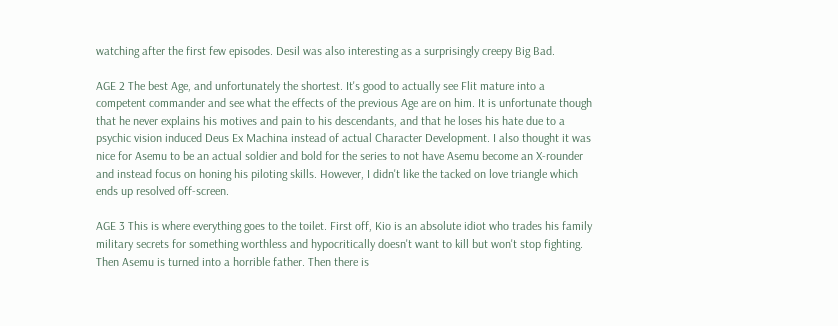watching after the first few episodes. Desil was also interesting as a surprisingly creepy Big Bad.

AGE 2 The best Age, and unfortunately the shortest. It's good to actually see Flit mature into a competent commander and see what the effects of the previous Age are on him. It is unfortunate though that he never explains his motives and pain to his descendants, and that he loses his hate due to a psychic vision induced Deus Ex Machina instead of actual Character Development. I also thought it was nice for Asemu to be an actual soldier and bold for the series to not have Asemu become an X-rounder and instead focus on honing his piloting skills. However, I didn't like the tacked on love triangle which ends up resolved off-screen.

AGE 3 This is where everything goes to the toilet. First off, Kio is an absolute idiot who trades his family military secrets for something worthless and hypocritically doesn't want to kill but won't stop fighting. Then Asemu is turned into a horrible father. Then there is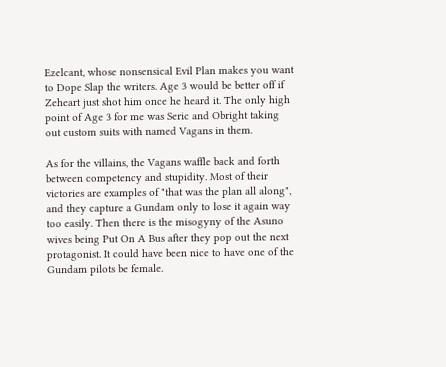Ezelcant, whose nonsensical Evil Plan makes you want to Dope Slap the writers. Age 3 would be better off if Zeheart just shot him once he heard it. The only high point of Age 3 for me was Seric and Obright taking out custom suits with named Vagans in them.

As for the villains, the Vagans waffle back and forth between competency and stupidity. Most of their victories are examples of "that was the plan all along", and they capture a Gundam only to lose it again way too easily. Then there is the misogyny of the Asuno wives being Put On A Bus after they pop out the next protagonist. It could have been nice to have one of the Gundam pilots be female.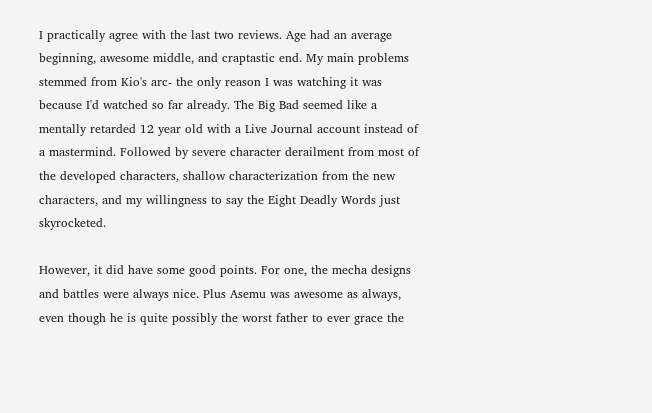I practically agree with the last two reviews. Age had an average beginning, awesome middle, and craptastic end. My main problems stemmed from Kio's arc- the only reason I was watching it was because I'd watched so far already. The Big Bad seemed like a mentally retarded 12 year old with a Live Journal account instead of a mastermind. Followed by severe character derailment from most of the developed characters, shallow characterization from the new characters, and my willingness to say the Eight Deadly Words just skyrocketed.

However, it did have some good points. For one, the mecha designs and battles were always nice. Plus Asemu was awesome as always, even though he is quite possibly the worst father to ever grace the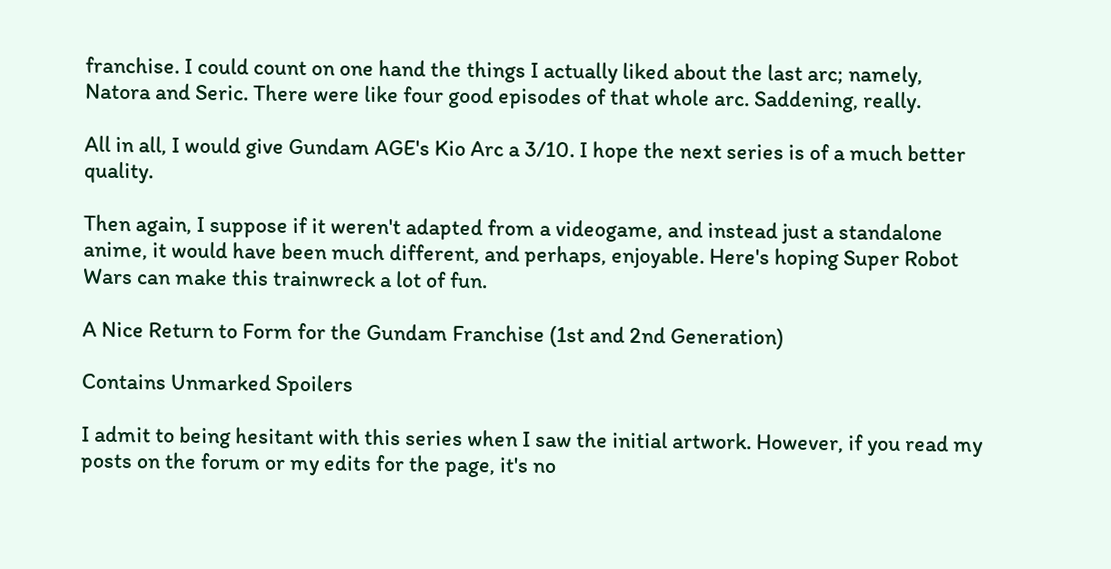franchise. I could count on one hand the things I actually liked about the last arc; namely, Natora and Seric. There were like four good episodes of that whole arc. Saddening, really.

All in all, I would give Gundam AGE's Kio Arc a 3/10. I hope the next series is of a much better quality.

Then again, I suppose if it weren't adapted from a videogame, and instead just a standalone anime, it would have been much different, and perhaps, enjoyable. Here's hoping Super Robot Wars can make this trainwreck a lot of fun.

A Nice Return to Form for the Gundam Franchise (1st and 2nd Generation)

Contains Unmarked Spoilers

I admit to being hesitant with this series when I saw the initial artwork. However, if you read my posts on the forum or my edits for the page, it's no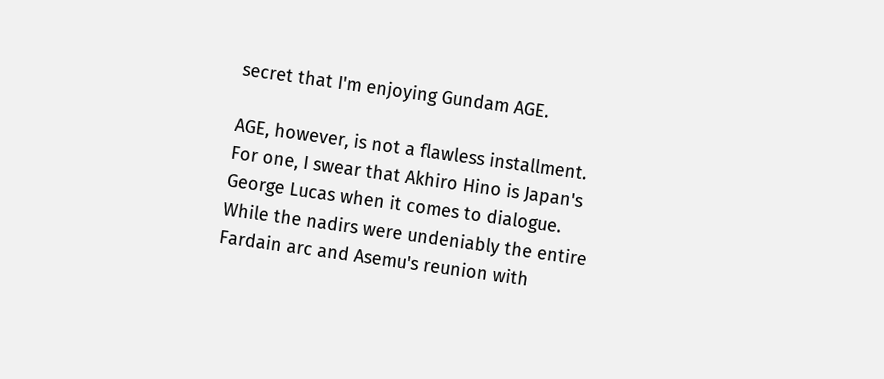secret that I'm enjoying Gundam AGE.

AGE, however, is not a flawless installment. For one, I swear that Akhiro Hino is Japan's George Lucas when it comes to dialogue. While the nadirs were undeniably the entire Fardain arc and Asemu's reunion with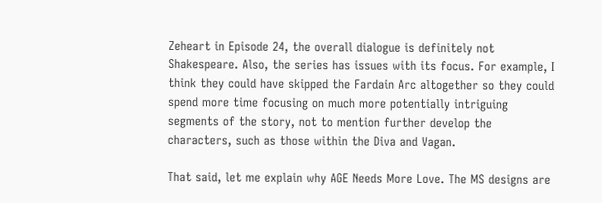Zeheart in Episode 24, the overall dialogue is definitely not Shakespeare. Also, the series has issues with its focus. For example, I think they could have skipped the Fardain Arc altogether so they could spend more time focusing on much more potentially intriguing segments of the story, not to mention further develop the characters, such as those within the Diva and Vagan.

That said, let me explain why AGE Needs More Love. The MS designs are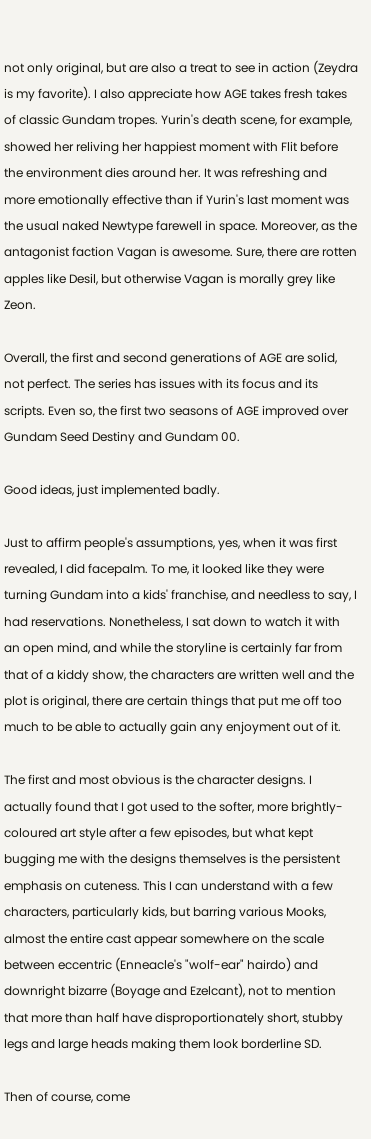not only original, but are also a treat to see in action (Zeydra is my favorite). I also appreciate how AGE takes fresh takes of classic Gundam tropes. Yurin's death scene, for example, showed her reliving her happiest moment with Flit before the environment dies around her. It was refreshing and more emotionally effective than if Yurin's last moment was the usual naked Newtype farewell in space. Moreover, as the antagonist faction Vagan is awesome. Sure, there are rotten apples like Desil, but otherwise Vagan is morally grey like Zeon.

Overall, the first and second generations of AGE are solid, not perfect. The series has issues with its focus and its scripts. Even so, the first two seasons of AGE improved over Gundam Seed Destiny and Gundam 00.

Good ideas, just implemented badly.

Just to affirm people's assumptions, yes, when it was first revealed, I did facepalm. To me, it looked like they were turning Gundam into a kids' franchise, and needless to say, I had reservations. Nonetheless, I sat down to watch it with an open mind, and while the storyline is certainly far from that of a kiddy show, the characters are written well and the plot is original, there are certain things that put me off too much to be able to actually gain any enjoyment out of it.

The first and most obvious is the character designs. I actually found that I got used to the softer, more brightly-coloured art style after a few episodes, but what kept bugging me with the designs themselves is the persistent emphasis on cuteness. This I can understand with a few characters, particularly kids, but barring various Mooks, almost the entire cast appear somewhere on the scale between eccentric (Enneacle's "wolf-ear" hairdo) and downright bizarre (Boyage and Ezelcant), not to mention that more than half have disproportionately short, stubby legs and large heads making them look borderline SD.

Then of course, come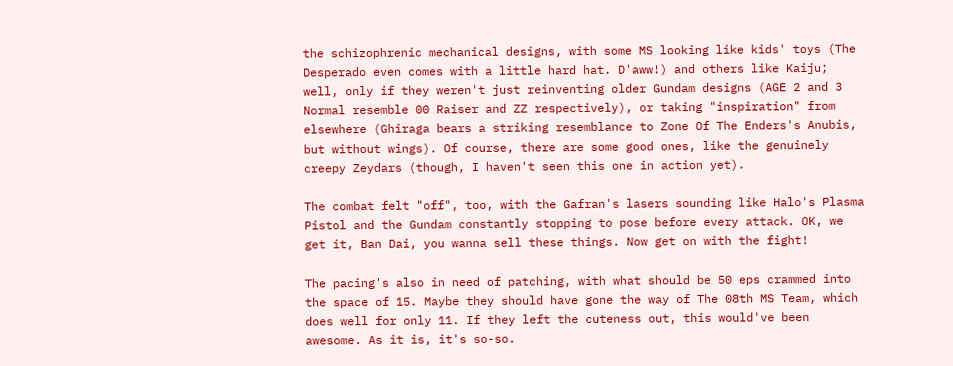the schizophrenic mechanical designs, with some MS looking like kids' toys (The Desperado even comes with a little hard hat. D'aww!) and others like Kaiju; well, only if they weren't just reinventing older Gundam designs (AGE 2 and 3 Normal resemble 00 Raiser and ZZ respectively), or taking "inspiration" from elsewhere (Ghiraga bears a striking resemblance to Zone Of The Enders's Anubis, but without wings). Of course, there are some good ones, like the genuinely creepy Zeydars (though, I haven't seen this one in action yet).

The combat felt "off", too, with the Gafran's lasers sounding like Halo's Plasma Pistol and the Gundam constantly stopping to pose before every attack. OK, we get it, Ban Dai, you wanna sell these things. Now get on with the fight!

The pacing's also in need of patching, with what should be 50 eps crammed into the space of 15. Maybe they should have gone the way of The 08th MS Team, which does well for only 11. If they left the cuteness out, this would've been awesome. As it is, it's so-so.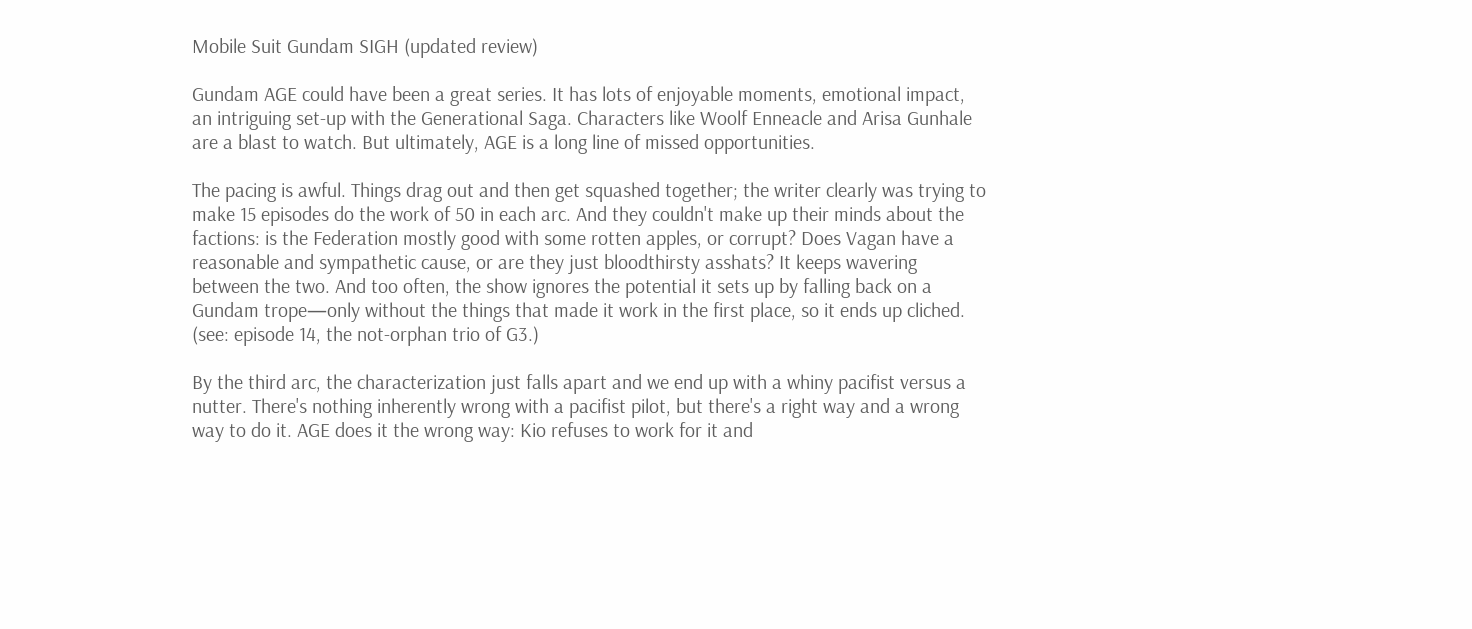Mobile Suit Gundam SIGH (updated review)

Gundam AGE could have been a great series. It has lots of enjoyable moments, emotional impact, an intriguing set-up with the Generational Saga. Characters like Woolf Enneacle and Arisa Gunhale are a blast to watch. But ultimately, AGE is a long line of missed opportunities.

The pacing is awful. Things drag out and then get squashed together; the writer clearly was trying to make 15 episodes do the work of 50 in each arc. And they couldn't make up their minds about the factions: is the Federation mostly good with some rotten apples, or corrupt? Does Vagan have a reasonable and sympathetic cause, or are they just bloodthirsty asshats? It keeps wavering between the two. And too often, the show ignores the potential it sets up by falling back on a Gundam trope—only without the things that made it work in the first place, so it ends up cliched. (see: episode 14, the not-orphan trio of G3.)

By the third arc, the characterization just falls apart and we end up with a whiny pacifist versus a nutter. There's nothing inherently wrong with a pacifist pilot, but there's a right way and a wrong way to do it. AGE does it the wrong way: Kio refuses to work for it and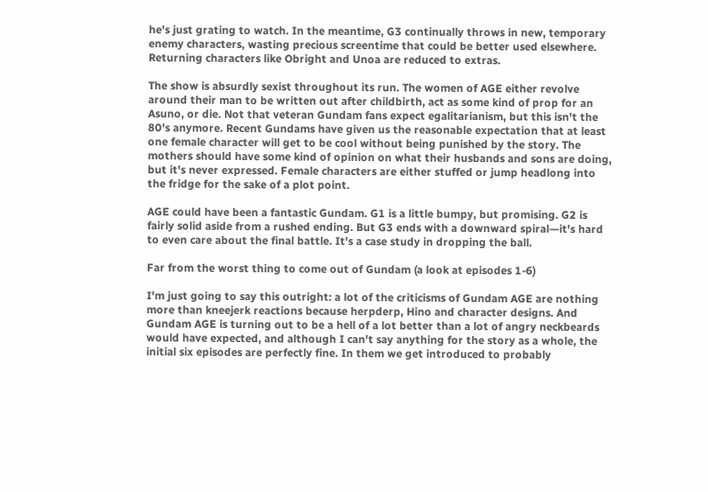he's just grating to watch. In the meantime, G3 continually throws in new, temporary enemy characters, wasting precious screentime that could be better used elsewhere. Returning characters like Obright and Unoa are reduced to extras.

The show is absurdly sexist throughout its run. The women of AGE either revolve around their man to be written out after childbirth, act as some kind of prop for an Asuno, or die. Not that veteran Gundam fans expect egalitarianism, but this isn't the 80's anymore. Recent Gundams have given us the reasonable expectation that at least one female character will get to be cool without being punished by the story. The mothers should have some kind of opinion on what their husbands and sons are doing, but it's never expressed. Female characters are either stuffed or jump headlong into the fridge for the sake of a plot point.

AGE could have been a fantastic Gundam. G1 is a little bumpy, but promising. G2 is fairly solid aside from a rushed ending. But G3 ends with a downward spiral—it's hard to even care about the final battle. It's a case study in dropping the ball.

Far from the worst thing to come out of Gundam (a look at episodes 1-6)

I'm just going to say this outright: a lot of the criticisms of Gundam AGE are nothing more than kneejerk reactions because herpderp, Hino and character designs. And Gundam AGE is turning out to be a hell of a lot better than a lot of angry neckbeards would have expected, and although I can't say anything for the story as a whole, the initial six episodes are perfectly fine. In them we get introduced to probably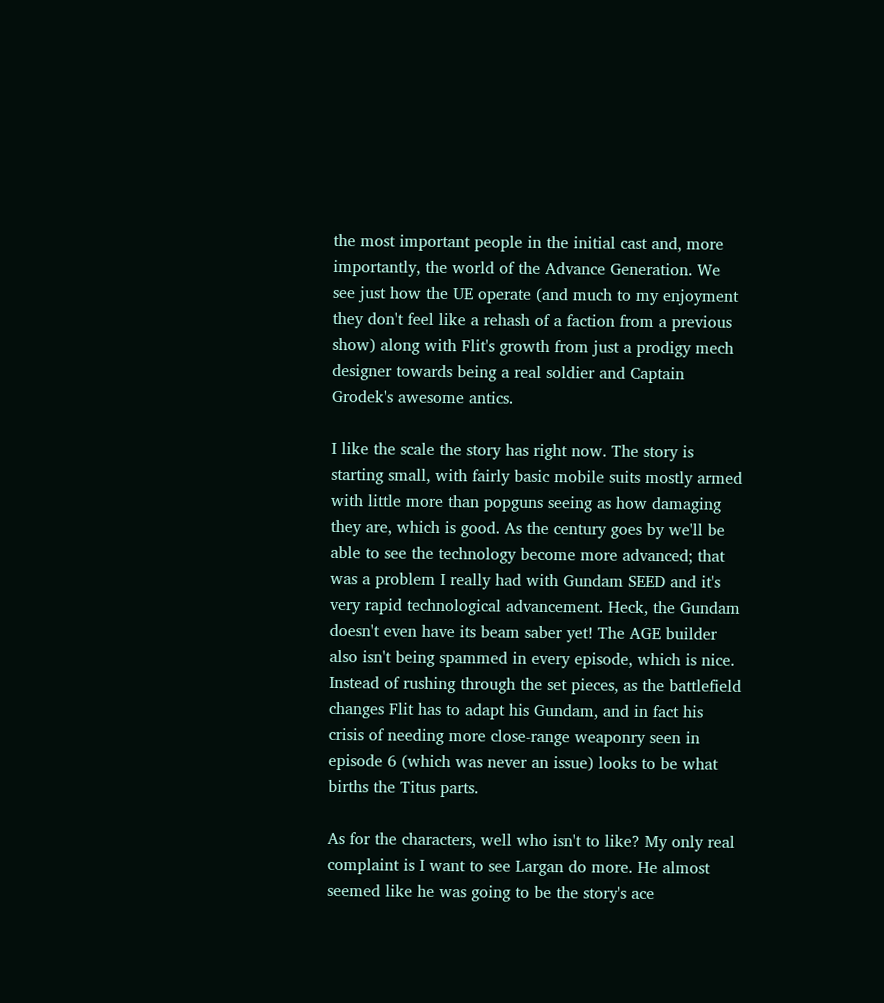the most important people in the initial cast and, more importantly, the world of the Advance Generation. We see just how the UE operate (and much to my enjoyment they don't feel like a rehash of a faction from a previous show) along with Flit's growth from just a prodigy mech designer towards being a real soldier and Captain Grodek's awesome antics.

I like the scale the story has right now. The story is starting small, with fairly basic mobile suits mostly armed with little more than popguns seeing as how damaging they are, which is good. As the century goes by we'll be able to see the technology become more advanced; that was a problem I really had with Gundam SEED and it's very rapid technological advancement. Heck, the Gundam doesn't even have its beam saber yet! The AGE builder also isn't being spammed in every episode, which is nice. Instead of rushing through the set pieces, as the battlefield changes Flit has to adapt his Gundam, and in fact his crisis of needing more close-range weaponry seen in episode 6 (which was never an issue) looks to be what births the Titus parts.

As for the characters, well who isn't to like? My only real complaint is I want to see Largan do more. He almost seemed like he was going to be the story's ace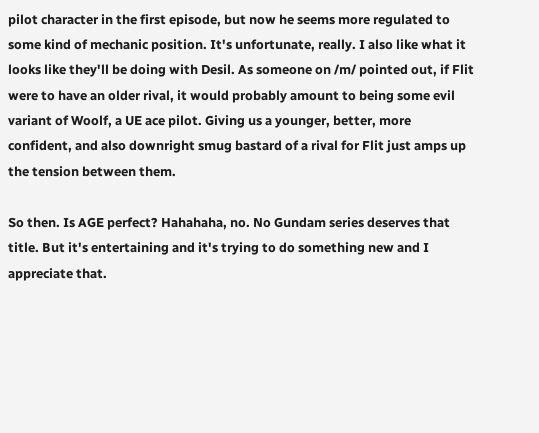pilot character in the first episode, but now he seems more regulated to some kind of mechanic position. It's unfortunate, really. I also like what it looks like they'll be doing with Desil. As someone on /m/ pointed out, if Flit were to have an older rival, it would probably amount to being some evil variant of Woolf, a UE ace pilot. Giving us a younger, better, more confident, and also downright smug bastard of a rival for Flit just amps up the tension between them.

So then. Is AGE perfect? Hahahaha, no. No Gundam series deserves that title. But it's entertaining and it's trying to do something new and I appreciate that.